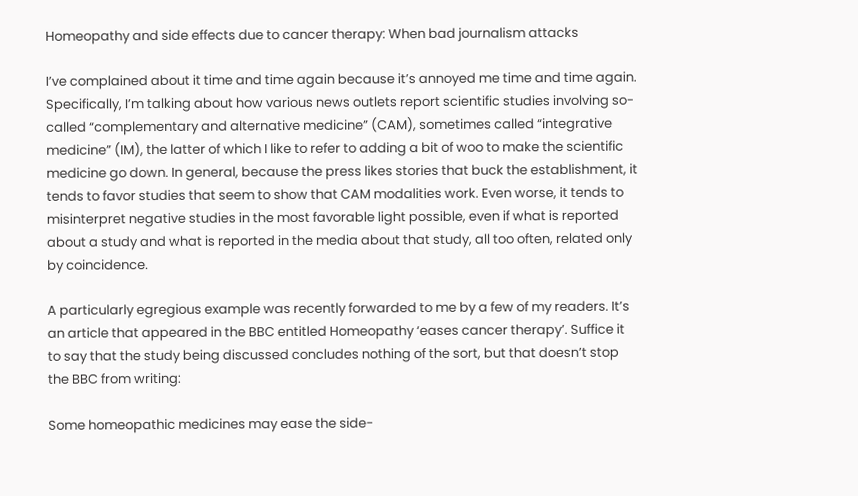Homeopathy and side effects due to cancer therapy: When bad journalism attacks

I’ve complained about it time and time again because it’s annoyed me time and time again. Specifically, I’m talking about how various news outlets report scientific studies involving so-called “complementary and alternative medicine” (CAM), sometimes called “integrative medicine” (IM), the latter of which I like to refer to adding a bit of woo to make the scientific medicine go down. In general, because the press likes stories that buck the establishment, it tends to favor studies that seem to show that CAM modalities work. Even worse, it tends to misinterpret negative studies in the most favorable light possible, even if what is reported about a study and what is reported in the media about that study, all too often, related only by coincidence.

A particularly egregious example was recently forwarded to me by a few of my readers. It’s an article that appeared in the BBC entitled Homeopathy ‘eases cancer therapy’. Suffice it to say that the study being discussed concludes nothing of the sort, but that doesn’t stop the BBC from writing:

Some homeopathic medicines may ease the side-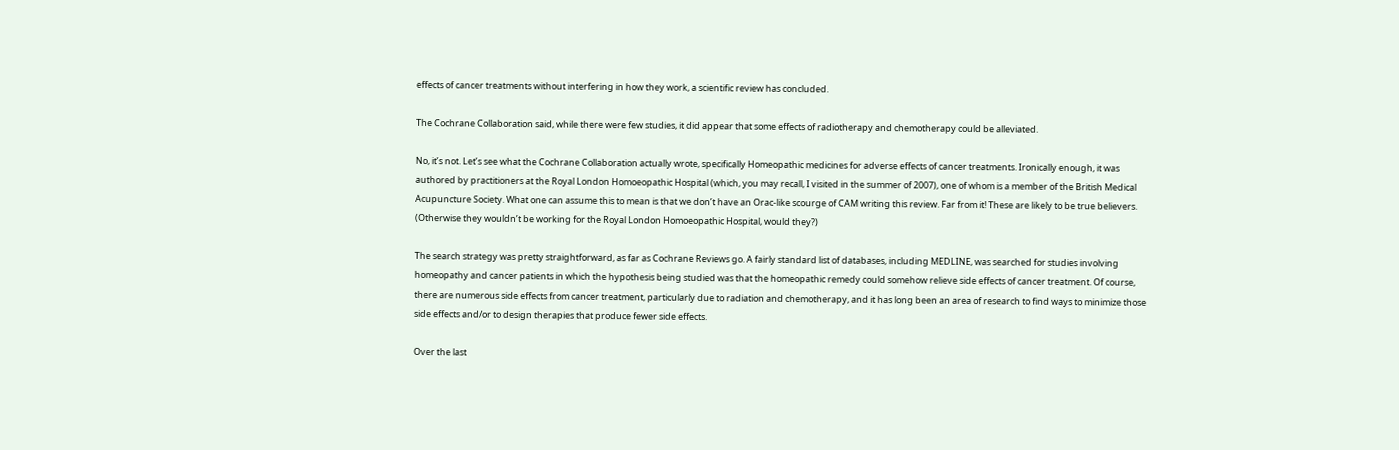effects of cancer treatments without interfering in how they work, a scientific review has concluded.

The Cochrane Collaboration said, while there were few studies, it did appear that some effects of radiotherapy and chemotherapy could be alleviated.

No, it’s not. Let’s see what the Cochrane Collaboration actually wrote, specifically Homeopathic medicines for adverse effects of cancer treatments. Ironically enough, it was authored by practitioners at the Royal London Homoeopathic Hospital (which, you may recall, I visited in the summer of 2007), one of whom is a member of the British Medical Acupuncture Society. What one can assume this to mean is that we don’t have an Orac-like scourge of CAM writing this review. Far from it! These are likely to be true believers. (Otherwise they wouldn’t be working for the Royal London Homoeopathic Hospital, would they?)

The search strategy was pretty straightforward, as far as Cochrane Reviews go. A fairly standard list of databases, including MEDLINE, was searched for studies involving homeopathy and cancer patients in which the hypothesis being studied was that the homeopathic remedy could somehow relieve side effects of cancer treatment. Of course, there are numerous side effects from cancer treatment, particularly due to radiation and chemotherapy, and it has long been an area of research to find ways to minimize those side effects and/or to design therapies that produce fewer side effects.

Over the last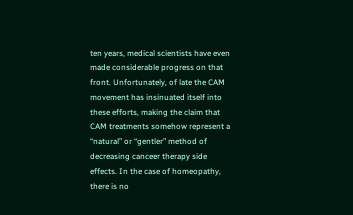ten years, medical scientists have even made considerable progress on that front. Unfortunately, of late the CAM movement has insinuated itself into these efforts, making the claim that CAM treatments somehow represent a “natural” or “gentler” method of decreasing canceer therapy side effects. In the case of homeopathy, there is no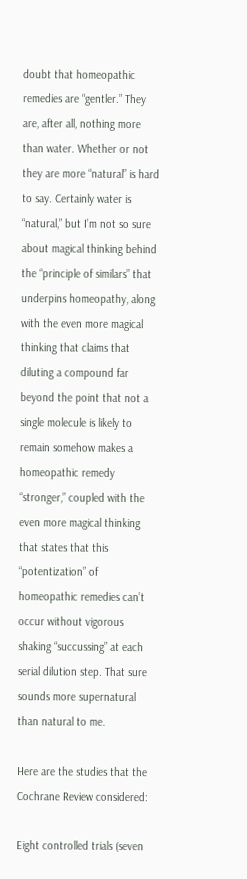doubt that homeopathic remedies are “gentler.” They are, after all, nothing more than water. Whether or not they are more “natural” is hard to say. Certainly water is “natural,” but I’m not so sure about magical thinking behind the “principle of similars” that underpins homeopathy, along with the even more magical thinking that claims that diluting a compound far beyond the point that not a single molecule is likely to remain somehow makes a homeopathic remedy “stronger,” coupled with the even more magical thinking that states that this “potentization” of homeopathic remedies can’t occur without vigorous shaking “succussing” at each serial dilution step. That sure sounds more supernatural than natural to me.

Here are the studies that the Cochrane Review considered:

Eight controlled trials (seven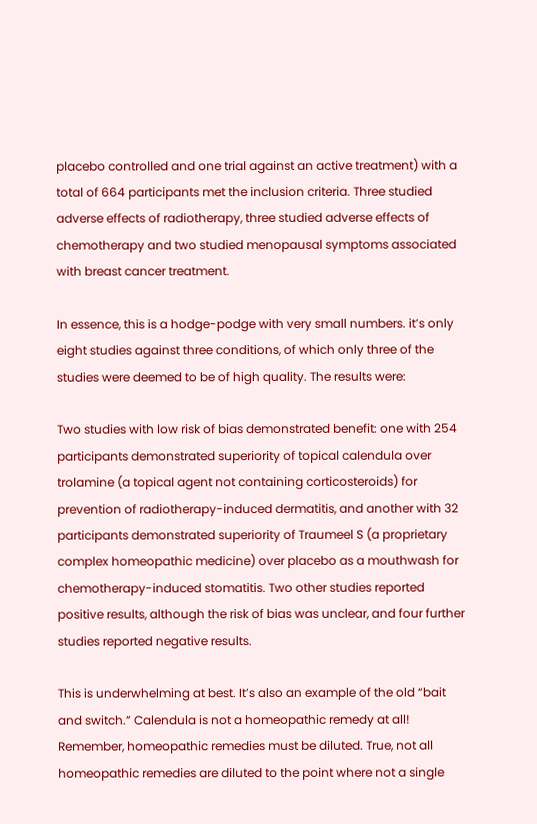placebo controlled and one trial against an active treatment) with a total of 664 participants met the inclusion criteria. Three studied adverse effects of radiotherapy, three studied adverse effects of chemotherapy and two studied menopausal symptoms associated with breast cancer treatment.

In essence, this is a hodge-podge with very small numbers. it’s only eight studies against three conditions, of which only three of the studies were deemed to be of high quality. The results were:

Two studies with low risk of bias demonstrated benefit: one with 254 participants demonstrated superiority of topical calendula over trolamine (a topical agent not containing corticosteroids) for prevention of radiotherapy-induced dermatitis, and another with 32 participants demonstrated superiority of Traumeel S (a proprietary complex homeopathic medicine) over placebo as a mouthwash for chemotherapy-induced stomatitis. Two other studies reported positive results, although the risk of bias was unclear, and four further studies reported negative results.

This is underwhelming at best. It’s also an example of the old “bait and switch.” Calendula is not a homeopathic remedy at all! Remember, homeopathic remedies must be diluted. True, not all homeopathic remedies are diluted to the point where not a single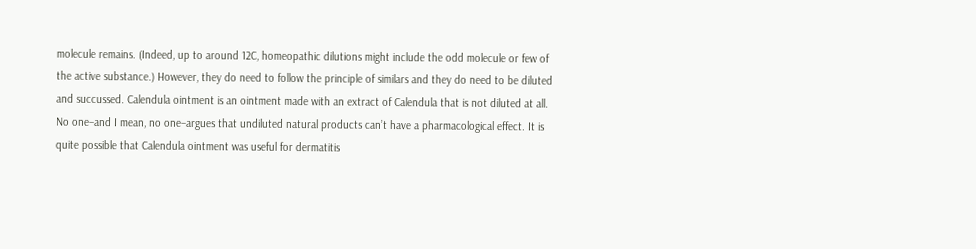molecule remains. (Indeed, up to around 12C, homeopathic dilutions might include the odd molecule or few of the active substance.) However, they do need to follow the principle of similars and they do need to be diluted and succussed. Calendula ointment is an ointment made with an extract of Calendula that is not diluted at all. No one–and I mean, no one–argues that undiluted natural products can’t have a pharmacological effect. It is quite possible that Calendula ointment was useful for dermatitis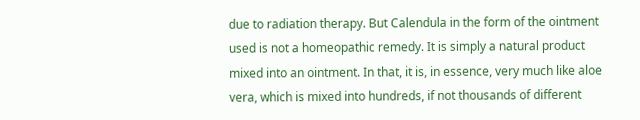due to radiation therapy. But Calendula in the form of the ointment used is not a homeopathic remedy. It is simply a natural product mixed into an ointment. In that, it is, in essence, very much like aloe vera, which is mixed into hundreds, if not thousands of different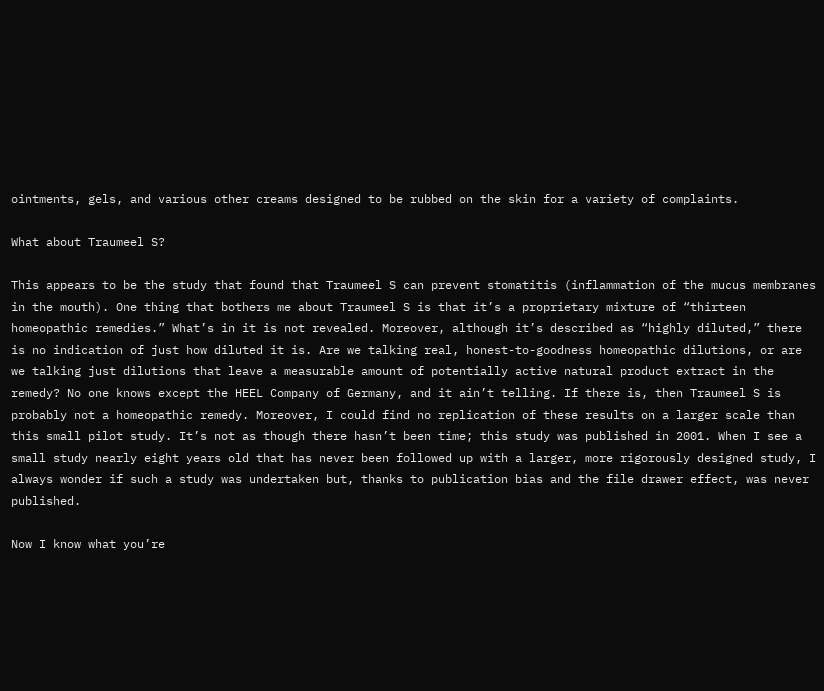ointments, gels, and various other creams designed to be rubbed on the skin for a variety of complaints.

What about Traumeel S?

This appears to be the study that found that Traumeel S can prevent stomatitis (inflammation of the mucus membranes in the mouth). One thing that bothers me about Traumeel S is that it’s a proprietary mixture of “thirteen homeopathic remedies.” What’s in it is not revealed. Moreover, although it’s described as “highly diluted,” there is no indication of just how diluted it is. Are we talking real, honest-to-goodness homeopathic dilutions, or are we talking just dilutions that leave a measurable amount of potentially active natural product extract in the remedy? No one knows except the HEEL Company of Germany, and it ain’t telling. If there is, then Traumeel S is probably not a homeopathic remedy. Moreover, I could find no replication of these results on a larger scale than this small pilot study. It’s not as though there hasn’t been time; this study was published in 2001. When I see a small study nearly eight years old that has never been followed up with a larger, more rigorously designed study, I always wonder if such a study was undertaken but, thanks to publication bias and the file drawer effect, was never published.

Now I know what you’re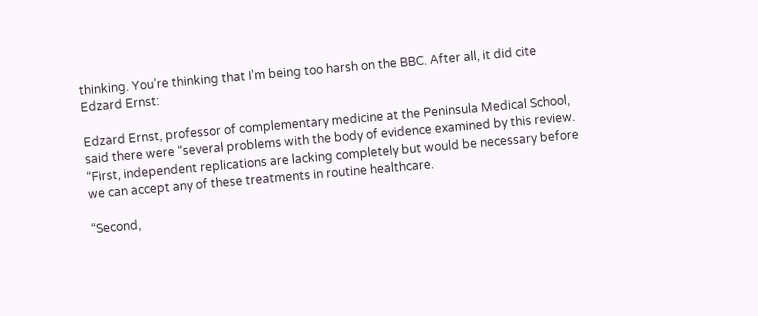thinking. You’re thinking that I’m being too harsh on the BBC. After all, it did cite Edzard Ernst:

Edzard Ernst, professor of complementary medicine at the Peninsula Medical School, said there were “several problems with the body of evidence examined by this review.
“First, independent replications are lacking completely but would be necessary before we can accept any of these treatments in routine healthcare.

“Second,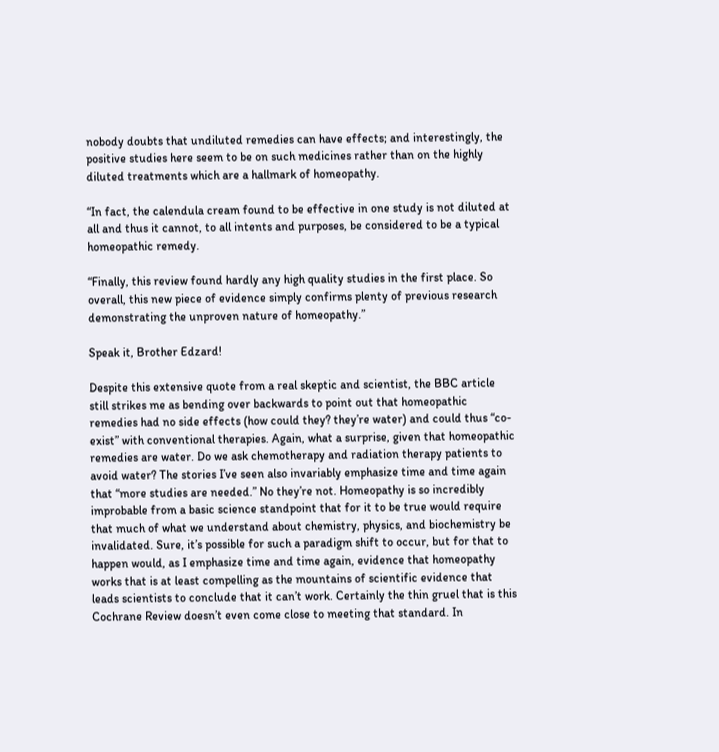nobody doubts that undiluted remedies can have effects; and interestingly, the positive studies here seem to be on such medicines rather than on the highly diluted treatments which are a hallmark of homeopathy.

“In fact, the calendula cream found to be effective in one study is not diluted at all and thus it cannot, to all intents and purposes, be considered to be a typical homeopathic remedy.

“Finally, this review found hardly any high quality studies in the first place. So overall, this new piece of evidence simply confirms plenty of previous research demonstrating the unproven nature of homeopathy.”

Speak it, Brother Edzard!

Despite this extensive quote from a real skeptic and scientist, the BBC article still strikes me as bending over backwards to point out that homeopathic remedies had no side effects (how could they? they’re water) and could thus “co-exist” with conventional therapies. Again, what a surprise, given that homeopathic remedies are water. Do we ask chemotherapy and radiation therapy patients to avoid water? The stories I’ve seen also invariably emphasize time and time again that “more studies are needed.” No they’re not. Homeopathy is so incredibly improbable from a basic science standpoint that for it to be true would require that much of what we understand about chemistry, physics, and biochemistry be invalidated. Sure, it’s possible for such a paradigm shift to occur, but for that to happen would, as I emphasize time and time again, evidence that homeopathy works that is at least compelling as the mountains of scientific evidence that leads scientists to conclude that it can’t work. Certainly the thin gruel that is this Cochrane Review doesn’t even come close to meeting that standard. In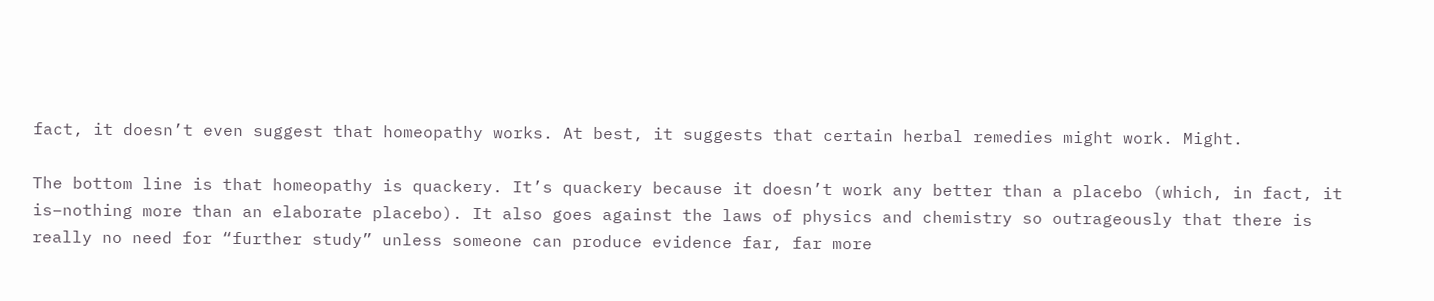fact, it doesn’t even suggest that homeopathy works. At best, it suggests that certain herbal remedies might work. Might.

The bottom line is that homeopathy is quackery. It’s quackery because it doesn’t work any better than a placebo (which, in fact, it is–nothing more than an elaborate placebo). It also goes against the laws of physics and chemistry so outrageously that there is really no need for “further study” unless someone can produce evidence far, far more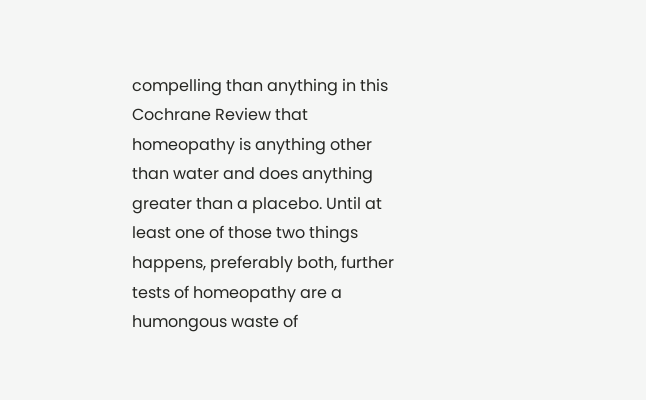compelling than anything in this Cochrane Review that homeopathy is anything other than water and does anything greater than a placebo. Until at least one of those two things happens, preferably both, further tests of homeopathy are a humongous waste of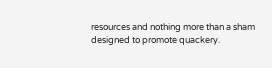resources and nothing more than a sham designed to promote quackery.